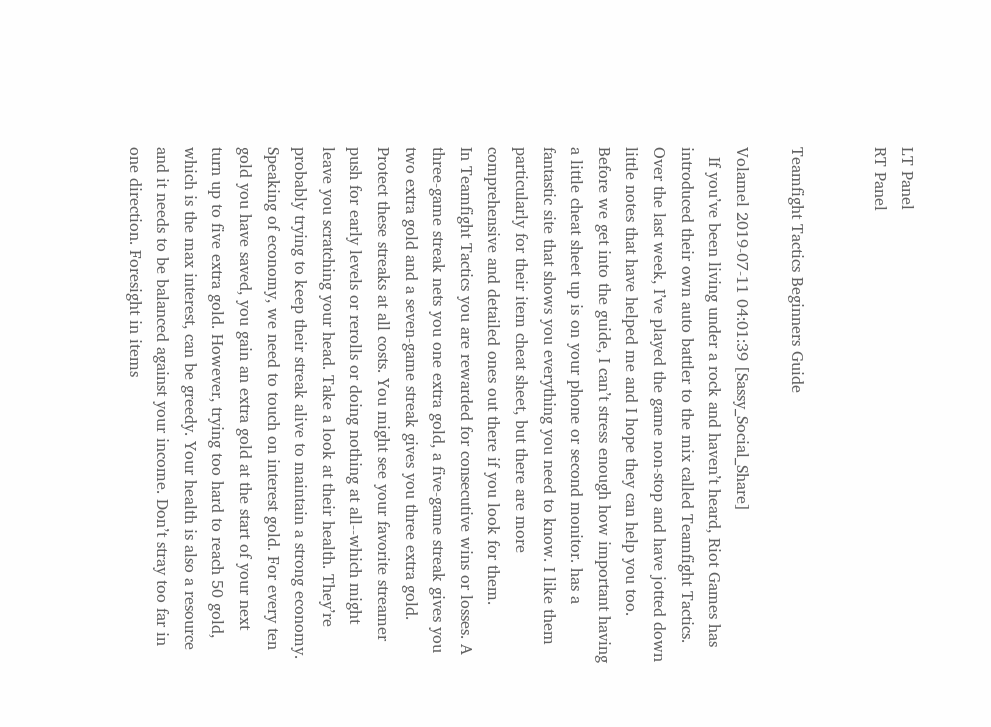LT Panel
RT Panel


Teamfight Tactics Beginners Guide

Volamel 2019-07-11 04:01:39 [Sassy_Social_Share]
  If you’ve been living under a rock and haven’t heard, Riot Games has introduced their own auto battler to the mix called Teamfight Tactics. Over the last week, I’ve played the game non-stop and have jotted down little notes that have helped me and I hope they can help you too. Before we get into the guide, I can’t stress enough how important having a little cheat sheet up is on your phone or second monitor. has a fantastic site that shows you everything you need to know. I like them particularly for their item cheat sheet, but there are more comprehensive and detailed ones out there if you look for them.
In Teamfight Tactics you are rewarded for consecutive wins or losses. A three-game streak nets you one extra gold, a five-game streak gives you two extra gold and a seven-game streak gives you three extra gold. Protect these streaks at all costs. You might see your favorite streamer push for early levels or rerolls or doing nothing at all--which might leave you scratching your head. Take a look at their health. They’re probably trying to keep their streak alive to maintain a strong economy.  Speaking of economy, we need to touch on interest gold. For every ten gold you have saved, you gain an extra gold at the start of your next turn up to five extra gold. However, trying too hard to reach 50 gold, which is the max interest, can be greedy. Your health is also a resource and it needs to be balanced against your income. Don’t stray too far in one direction. Foresight in items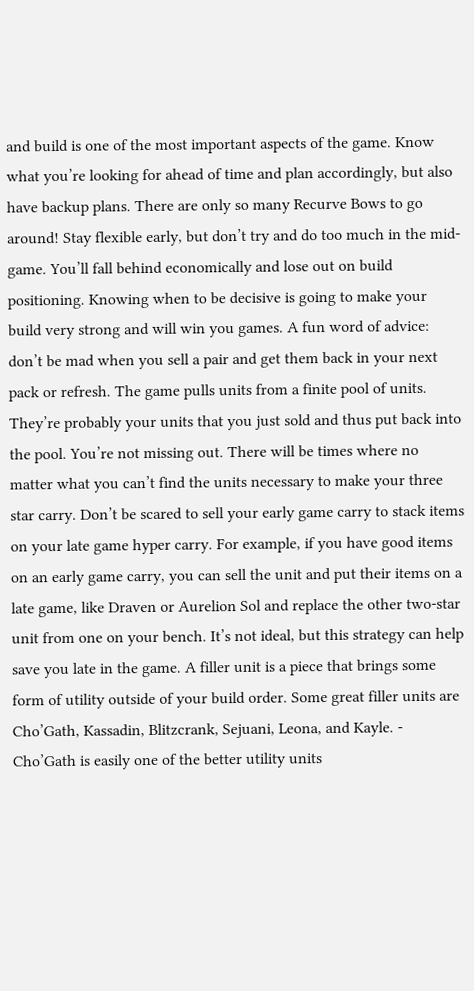and build is one of the most important aspects of the game. Know what you’re looking for ahead of time and plan accordingly, but also have backup plans. There are only so many Recurve Bows to go around! Stay flexible early, but don’t try and do too much in the mid-game. You’ll fall behind economically and lose out on build positioning. Knowing when to be decisive is going to make your build very strong and will win you games. A fun word of advice: don’t be mad when you sell a pair and get them back in your next pack or refresh. The game pulls units from a finite pool of units. They’re probably your units that you just sold and thus put back into the pool. You’re not missing out. There will be times where no matter what you can’t find the units necessary to make your three star carry. Don’t be scared to sell your early game carry to stack items on your late game hyper carry. For example, if you have good items on an early game carry, you can sell the unit and put their items on a late game, like Draven or Aurelion Sol and replace the other two-star unit from one on your bench. It’s not ideal, but this strategy can help save you late in the game. A filler unit is a piece that brings some form of utility outside of your build order. Some great filler units are Cho’Gath, Kassadin, Blitzcrank, Sejuani, Leona, and Kayle. - Cho’Gath is easily one of the better utility units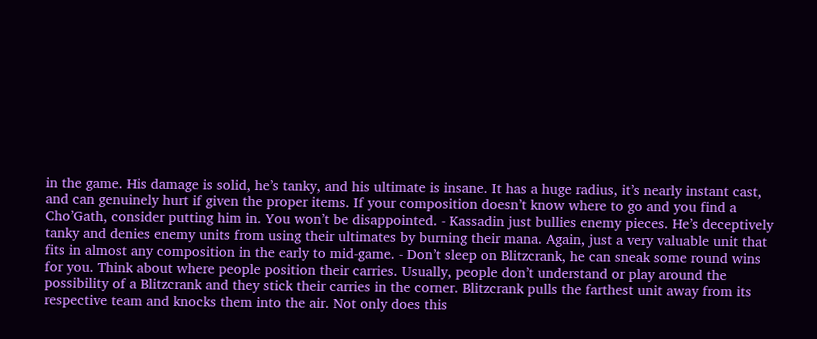in the game. His damage is solid, he’s tanky, and his ultimate is insane. It has a huge radius, it’s nearly instant cast, and can genuinely hurt if given the proper items. If your composition doesn’t know where to go and you find a Cho’Gath, consider putting him in. You won’t be disappointed. - Kassadin just bullies enemy pieces. He’s deceptively tanky and denies enemy units from using their ultimates by burning their mana. Again, just a very valuable unit that fits in almost any composition in the early to mid-game. - Don’t sleep on Blitzcrank, he can sneak some round wins for you. Think about where people position their carries. Usually, people don’t understand or play around the possibility of a Blitzcrank and they stick their carries in the corner. Blitzcrank pulls the farthest unit away from its respective team and knocks them into the air. Not only does this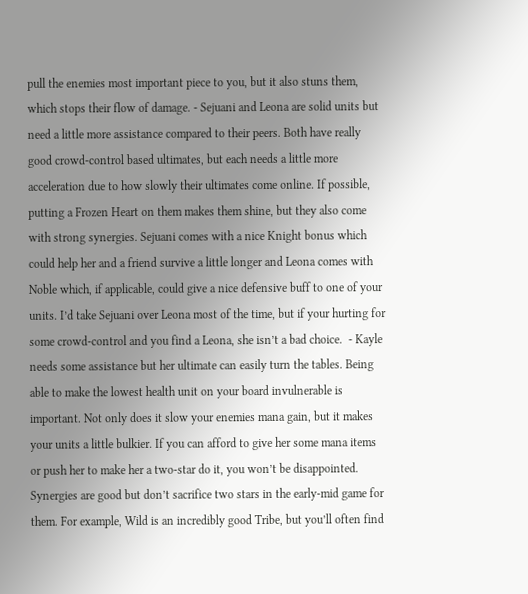pull the enemies most important piece to you, but it also stuns them, which stops their flow of damage. - Sejuani and Leona are solid units but need a little more assistance compared to their peers. Both have really good crowd-control based ultimates, but each needs a little more acceleration due to how slowly their ultimates come online. If possible, putting a Frozen Heart on them makes them shine, but they also come with strong synergies. Sejuani comes with a nice Knight bonus which could help her and a friend survive a little longer and Leona comes with Noble which, if applicable, could give a nice defensive buff to one of your units. I’d take Sejuani over Leona most of the time, but if your hurting for some crowd-control and you find a Leona, she isn’t a bad choice.  - Kayle needs some assistance but her ultimate can easily turn the tables. Being able to make the lowest health unit on your board invulnerable is important. Not only does it slow your enemies mana gain, but it makes your units a little bulkier. If you can afford to give her some mana items or push her to make her a two-star do it, you won’t be disappointed.  Synergies are good but don’t sacrifice two stars in the early-mid game for them. For example, Wild is an incredibly good Tribe, but you’ll often find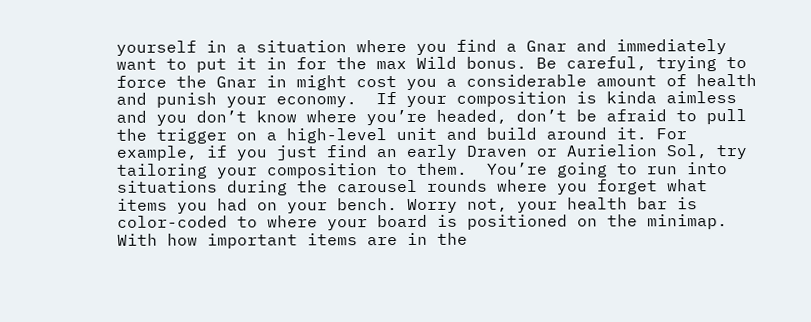yourself in a situation where you find a Gnar and immediately want to put it in for the max Wild bonus. Be careful, trying to force the Gnar in might cost you a considerable amount of health and punish your economy.  If your composition is kinda aimless and you don’t know where you’re headed, don’t be afraid to pull the trigger on a high-level unit and build around it. For example, if you just find an early Draven or Aurielion Sol, try tailoring your composition to them.  You’re going to run into situations during the carousel rounds where you forget what items you had on your bench. Worry not, your health bar is color-coded to where your board is positioned on the minimap. With how important items are in the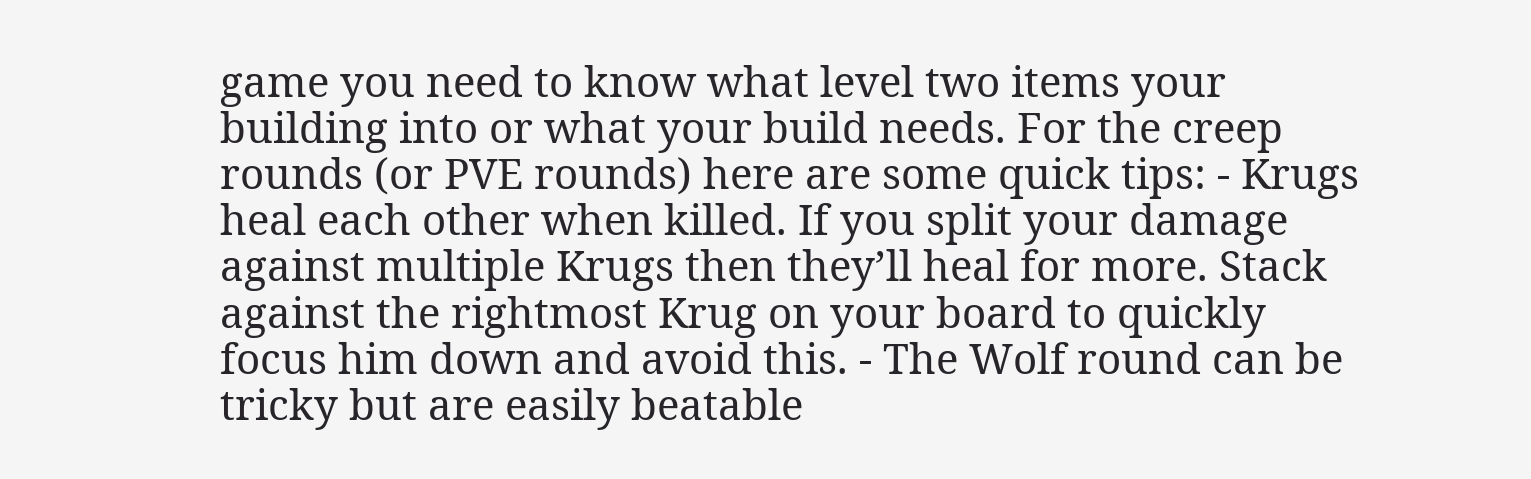game you need to know what level two items your building into or what your build needs. For the creep rounds (or PVE rounds) here are some quick tips: - Krugs heal each other when killed. If you split your damage against multiple Krugs then they’ll heal for more. Stack against the rightmost Krug on your board to quickly focus him down and avoid this. - The Wolf round can be tricky but are easily beatable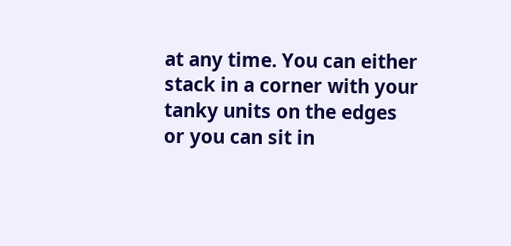at any time. You can either stack in a corner with your tanky units on the edges or you can sit in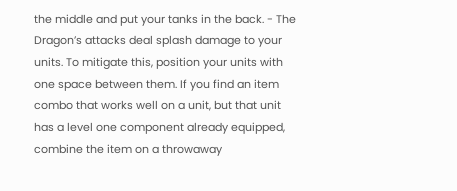the middle and put your tanks in the back. - The Dragon’s attacks deal splash damage to your units. To mitigate this, position your units with one space between them. If you find an item combo that works well on a unit, but that unit has a level one component already equipped, combine the item on a throwaway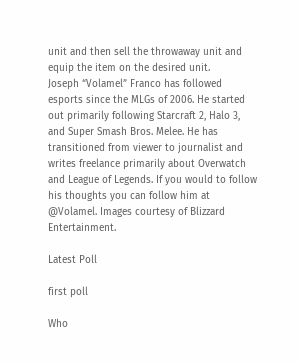unit and then sell the throwaway unit and equip the item on the desired unit.
Joseph “Volamel” Franco has followed esports since the MLGs of 2006. He started out primarily following Starcraft 2, Halo 3, and Super Smash Bros. Melee. He has transitioned from viewer to journalist and writes freelance primarily about Overwatch and League of Legends. If you would to follow his thoughts you can follow him at @Volamel. Images courtesy of Blizzard Entertainment.

Latest Poll

first poll

Who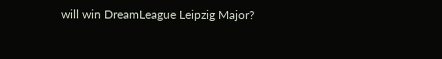will win DreamLeague Leipzig Major?